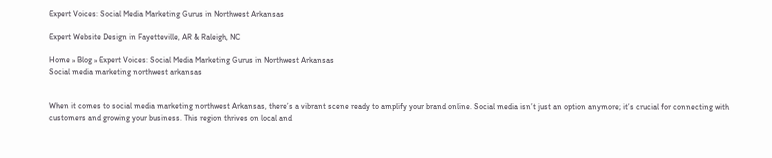Expert Voices: Social Media Marketing Gurus in Northwest Arkansas

Expert Website Design in Fayetteville, AR & Raleigh, NC

Home » Blog » Expert Voices: Social Media Marketing Gurus in Northwest Arkansas
Social media marketing northwest arkansas


When it comes to social media marketing northwest Arkansas, there’s a vibrant scene ready to amplify your brand online. Social media isn’t just an option anymore; it’s crucial for connecting with customers and growing your business. This region thrives on local and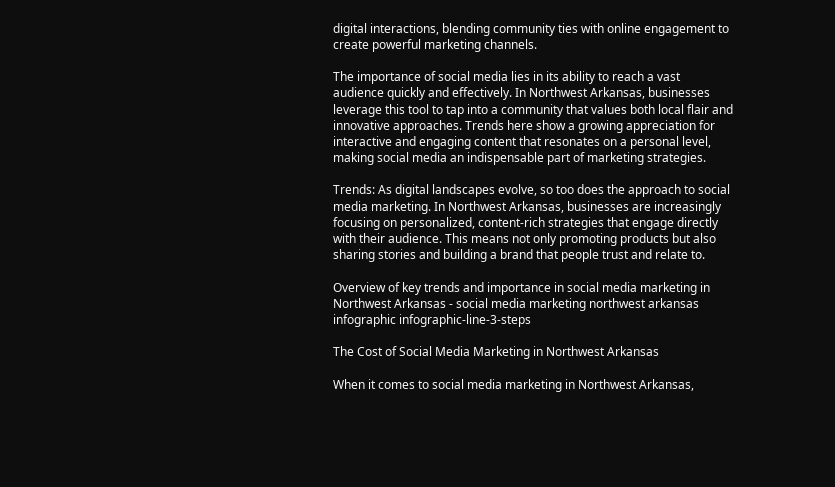digital interactions, blending community ties with online engagement to create powerful marketing channels.

The importance of social media lies in its ability to reach a vast audience quickly and effectively. In Northwest Arkansas, businesses leverage this tool to tap into a community that values both local flair and innovative approaches. Trends here show a growing appreciation for interactive and engaging content that resonates on a personal level, making social media an indispensable part of marketing strategies.

Trends: As digital landscapes evolve, so too does the approach to social media marketing. In Northwest Arkansas, businesses are increasingly focusing on personalized, content-rich strategies that engage directly with their audience. This means not only promoting products but also sharing stories and building a brand that people trust and relate to.

Overview of key trends and importance in social media marketing in Northwest Arkansas - social media marketing northwest arkansas infographic infographic-line-3-steps

The Cost of Social Media Marketing in Northwest Arkansas

When it comes to social media marketing in Northwest Arkansas,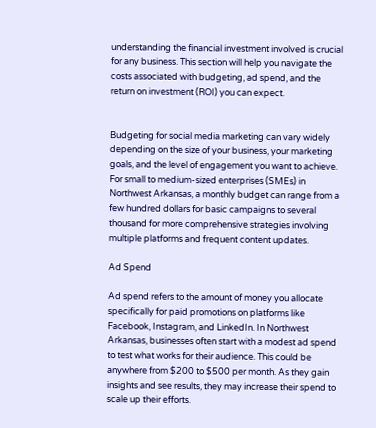understanding the financial investment involved is crucial for any business. This section will help you navigate the costs associated with budgeting, ad spend, and the return on investment (ROI) you can expect.


Budgeting for social media marketing can vary widely depending on the size of your business, your marketing goals, and the level of engagement you want to achieve. For small to medium-sized enterprises (SMEs) in Northwest Arkansas, a monthly budget can range from a few hundred dollars for basic campaigns to several thousand for more comprehensive strategies involving multiple platforms and frequent content updates.

Ad Spend

Ad spend refers to the amount of money you allocate specifically for paid promotions on platforms like Facebook, Instagram, and LinkedIn. In Northwest Arkansas, businesses often start with a modest ad spend to test what works for their audience. This could be anywhere from $200 to $500 per month. As they gain insights and see results, they may increase their spend to scale up their efforts.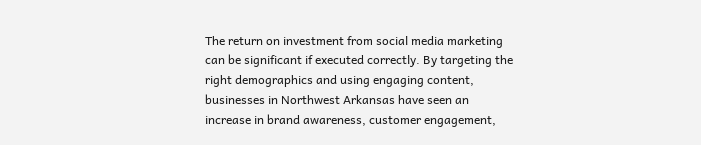The return on investment from social media marketing can be significant if executed correctly. By targeting the right demographics and using engaging content, businesses in Northwest Arkansas have seen an increase in brand awareness, customer engagement,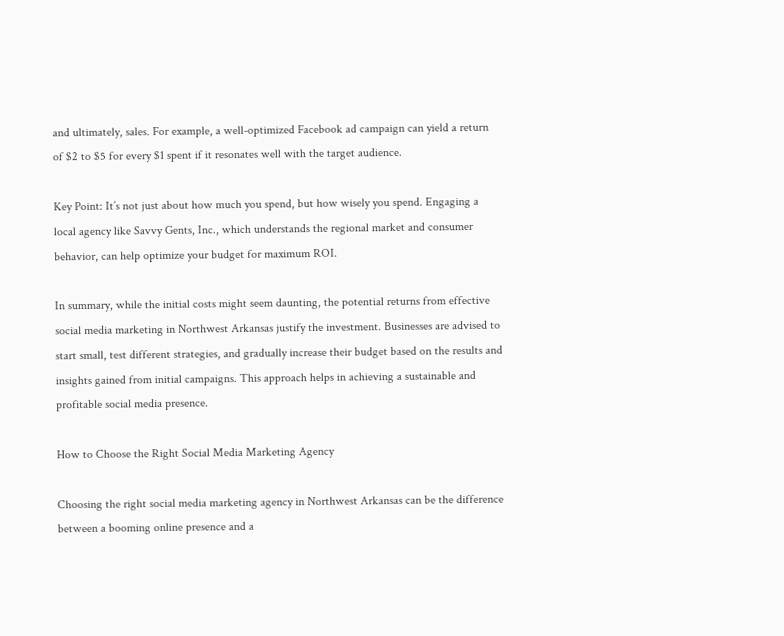and ultimately, sales. For example, a well-optimized Facebook ad campaign can yield a return of $2 to $5 for every $1 spent if it resonates well with the target audience.

Key Point: It’s not just about how much you spend, but how wisely you spend. Engaging a local agency like Savvy Gents, Inc., which understands the regional market and consumer behavior, can help optimize your budget for maximum ROI.

In summary, while the initial costs might seem daunting, the potential returns from effective social media marketing in Northwest Arkansas justify the investment. Businesses are advised to start small, test different strategies, and gradually increase their budget based on the results and insights gained from initial campaigns. This approach helps in achieving a sustainable and profitable social media presence.

How to Choose the Right Social Media Marketing Agency

Choosing the right social media marketing agency in Northwest Arkansas can be the difference between a booming online presence and a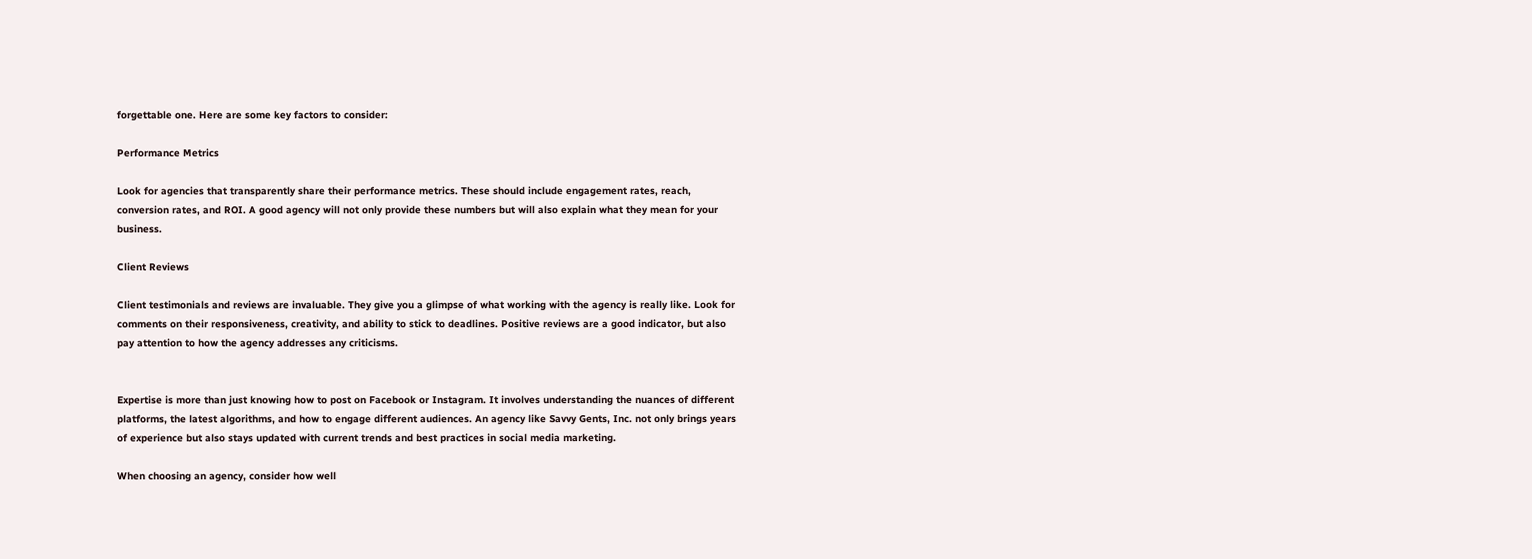forgettable one. Here are some key factors to consider:

Performance Metrics

Look for agencies that transparently share their performance metrics. These should include engagement rates, reach, conversion rates, and ROI. A good agency will not only provide these numbers but will also explain what they mean for your business.

Client Reviews

Client testimonials and reviews are invaluable. They give you a glimpse of what working with the agency is really like. Look for comments on their responsiveness, creativity, and ability to stick to deadlines. Positive reviews are a good indicator, but also pay attention to how the agency addresses any criticisms.


Expertise is more than just knowing how to post on Facebook or Instagram. It involves understanding the nuances of different platforms, the latest algorithms, and how to engage different audiences. An agency like Savvy Gents, Inc. not only brings years of experience but also stays updated with current trends and best practices in social media marketing.

When choosing an agency, consider how well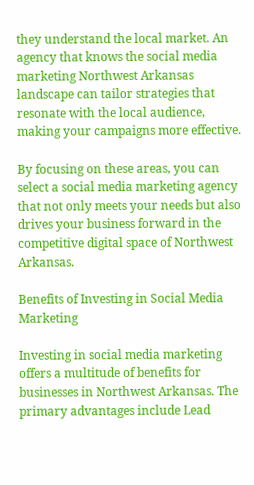they understand the local market. An agency that knows the social media marketing Northwest Arkansas landscape can tailor strategies that resonate with the local audience, making your campaigns more effective.

By focusing on these areas, you can select a social media marketing agency that not only meets your needs but also drives your business forward in the competitive digital space of Northwest Arkansas.

Benefits of Investing in Social Media Marketing

Investing in social media marketing offers a multitude of benefits for businesses in Northwest Arkansas. The primary advantages include Lead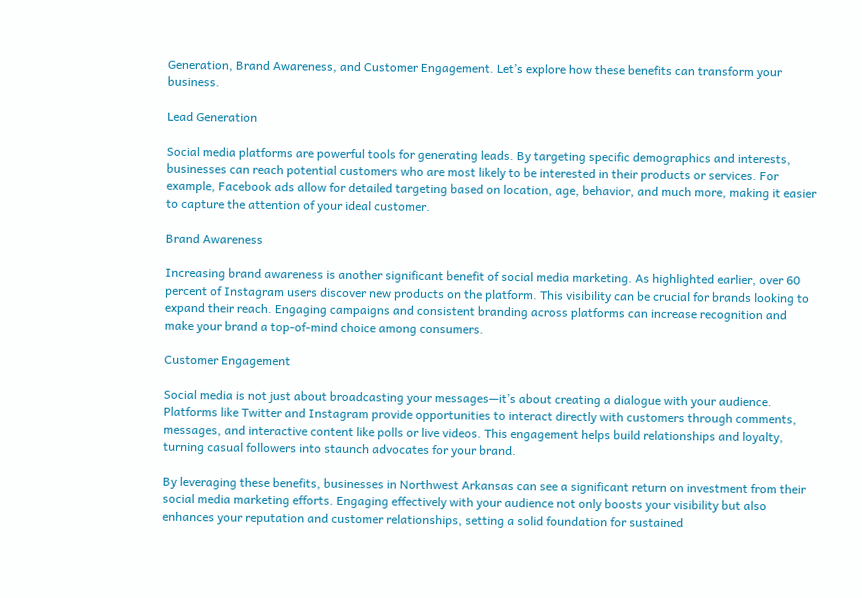Generation, Brand Awareness, and Customer Engagement. Let’s explore how these benefits can transform your business.

Lead Generation

Social media platforms are powerful tools for generating leads. By targeting specific demographics and interests, businesses can reach potential customers who are most likely to be interested in their products or services. For example, Facebook ads allow for detailed targeting based on location, age, behavior, and much more, making it easier to capture the attention of your ideal customer.

Brand Awareness

Increasing brand awareness is another significant benefit of social media marketing. As highlighted earlier, over 60 percent of Instagram users discover new products on the platform. This visibility can be crucial for brands looking to expand their reach. Engaging campaigns and consistent branding across platforms can increase recognition and make your brand a top-of-mind choice among consumers.

Customer Engagement

Social media is not just about broadcasting your messages—it’s about creating a dialogue with your audience. Platforms like Twitter and Instagram provide opportunities to interact directly with customers through comments, messages, and interactive content like polls or live videos. This engagement helps build relationships and loyalty, turning casual followers into staunch advocates for your brand.

By leveraging these benefits, businesses in Northwest Arkansas can see a significant return on investment from their social media marketing efforts. Engaging effectively with your audience not only boosts your visibility but also enhances your reputation and customer relationships, setting a solid foundation for sustained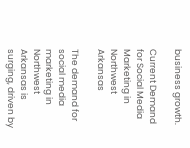business growth.

Current Demand for Social Media Marketing in Northwest Arkansas

The demand for social media marketing in Northwest Arkansas is surging, driven by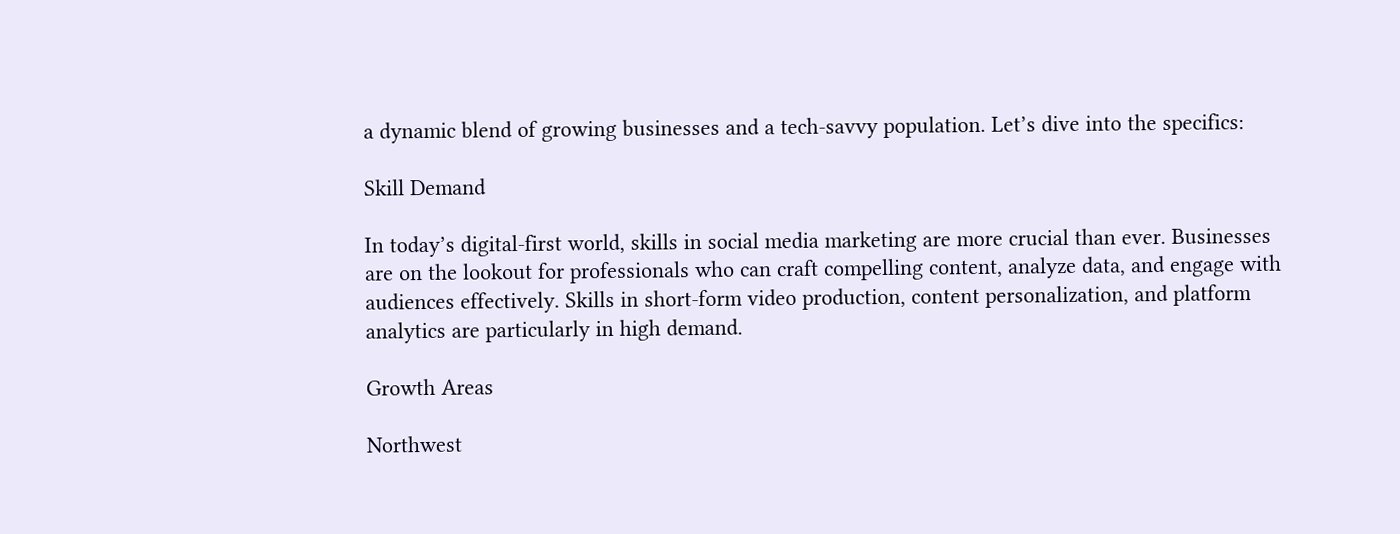a dynamic blend of growing businesses and a tech-savvy population. Let’s dive into the specifics:

Skill Demand

In today’s digital-first world, skills in social media marketing are more crucial than ever. Businesses are on the lookout for professionals who can craft compelling content, analyze data, and engage with audiences effectively. Skills in short-form video production, content personalization, and platform analytics are particularly in high demand.

Growth Areas

Northwest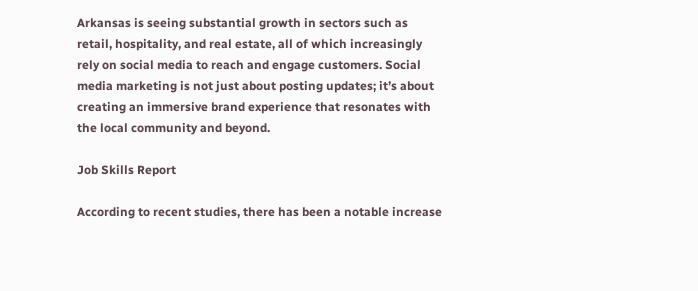Arkansas is seeing substantial growth in sectors such as retail, hospitality, and real estate, all of which increasingly rely on social media to reach and engage customers. Social media marketing is not just about posting updates; it’s about creating an immersive brand experience that resonates with the local community and beyond.

Job Skills Report

According to recent studies, there has been a notable increase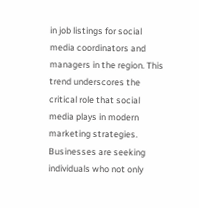in job listings for social media coordinators and managers in the region. This trend underscores the critical role that social media plays in modern marketing strategies. Businesses are seeking individuals who not only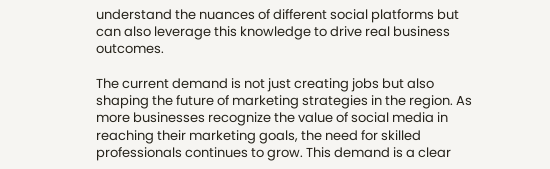understand the nuances of different social platforms but can also leverage this knowledge to drive real business outcomes.

The current demand is not just creating jobs but also shaping the future of marketing strategies in the region. As more businesses recognize the value of social media in reaching their marketing goals, the need for skilled professionals continues to grow. This demand is a clear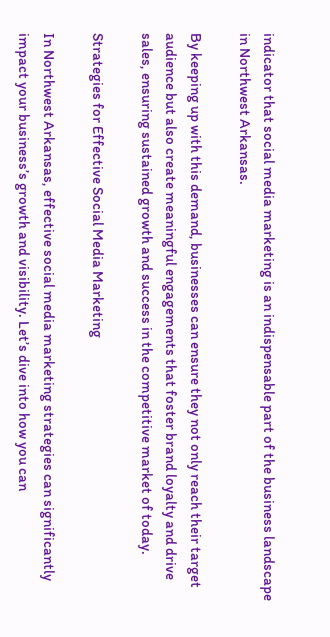indicator that social media marketing is an indispensable part of the business landscape in Northwest Arkansas.

By keeping up with this demand, businesses can ensure they not only reach their target audience but also create meaningful engagements that foster brand loyalty and drive sales, ensuring sustained growth and success in the competitive market of today.

Strategies for Effective Social Media Marketing

In Northwest Arkansas, effective social media marketing strategies can significantly impact your business’s growth and visibility. Let’s dive into how you can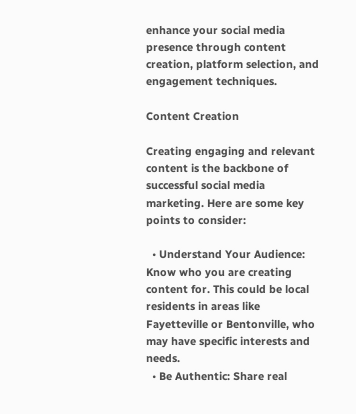enhance your social media presence through content creation, platform selection, and engagement techniques.

Content Creation

Creating engaging and relevant content is the backbone of successful social media marketing. Here are some key points to consider:

  • Understand Your Audience: Know who you are creating content for. This could be local residents in areas like Fayetteville or Bentonville, who may have specific interests and needs.
  • Be Authentic: Share real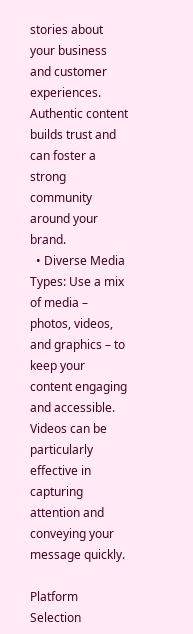stories about your business and customer experiences. Authentic content builds trust and can foster a strong community around your brand.
  • Diverse Media Types: Use a mix of media – photos, videos, and graphics – to keep your content engaging and accessible. Videos can be particularly effective in capturing attention and conveying your message quickly.

Platform Selection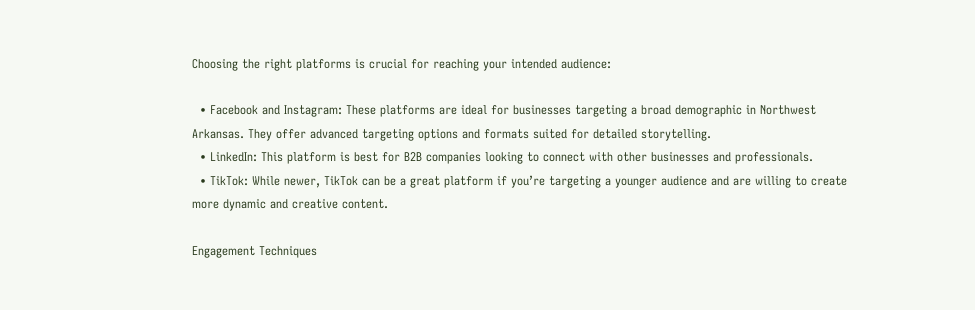Choosing the right platforms is crucial for reaching your intended audience:

  • Facebook and Instagram: These platforms are ideal for businesses targeting a broad demographic in Northwest Arkansas. They offer advanced targeting options and formats suited for detailed storytelling.
  • LinkedIn: This platform is best for B2B companies looking to connect with other businesses and professionals.
  • TikTok: While newer, TikTok can be a great platform if you’re targeting a younger audience and are willing to create more dynamic and creative content.

Engagement Techniques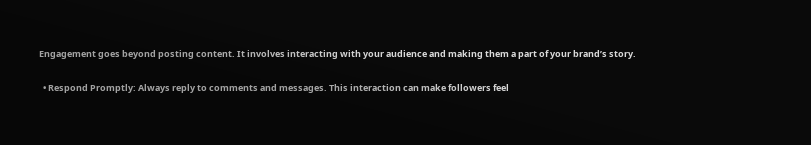Engagement goes beyond posting content. It involves interacting with your audience and making them a part of your brand’s story.

  • Respond Promptly: Always reply to comments and messages. This interaction can make followers feel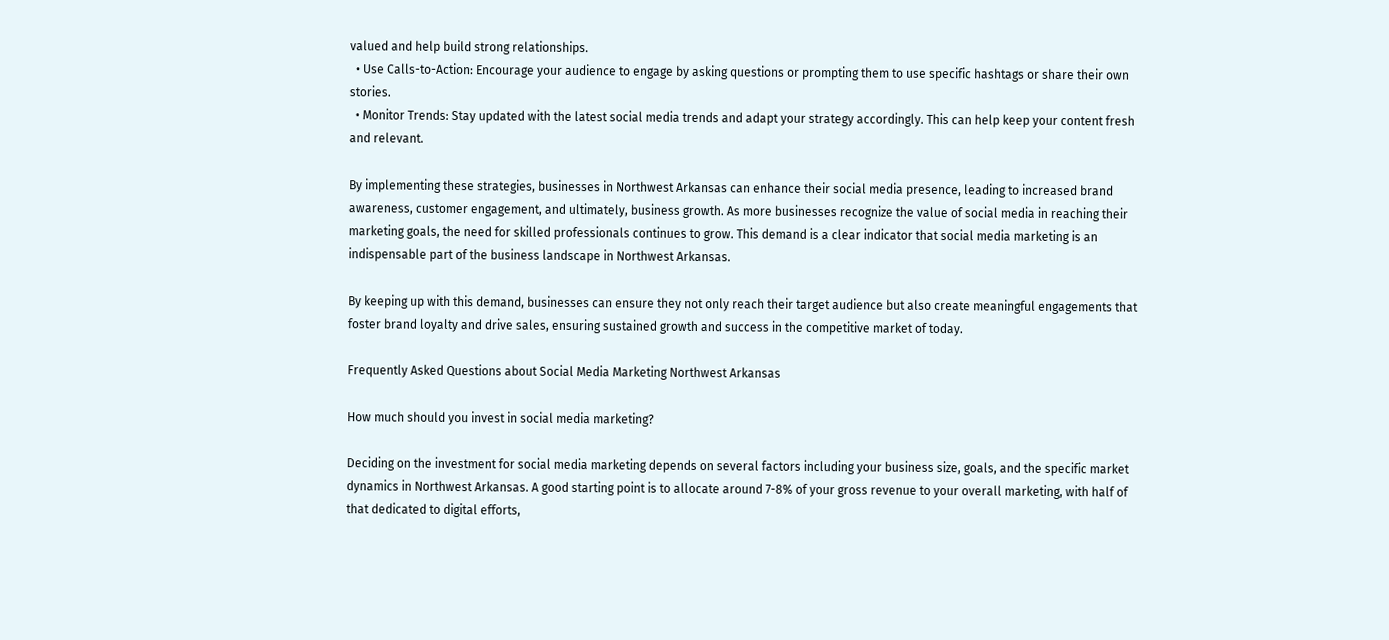valued and help build strong relationships.
  • Use Calls-to-Action: Encourage your audience to engage by asking questions or prompting them to use specific hashtags or share their own stories.
  • Monitor Trends: Stay updated with the latest social media trends and adapt your strategy accordingly. This can help keep your content fresh and relevant.

By implementing these strategies, businesses in Northwest Arkansas can enhance their social media presence, leading to increased brand awareness, customer engagement, and ultimately, business growth. As more businesses recognize the value of social media in reaching their marketing goals, the need for skilled professionals continues to grow. This demand is a clear indicator that social media marketing is an indispensable part of the business landscape in Northwest Arkansas.

By keeping up with this demand, businesses can ensure they not only reach their target audience but also create meaningful engagements that foster brand loyalty and drive sales, ensuring sustained growth and success in the competitive market of today.

Frequently Asked Questions about Social Media Marketing Northwest Arkansas

How much should you invest in social media marketing?

Deciding on the investment for social media marketing depends on several factors including your business size, goals, and the specific market dynamics in Northwest Arkansas. A good starting point is to allocate around 7-8% of your gross revenue to your overall marketing, with half of that dedicated to digital efforts,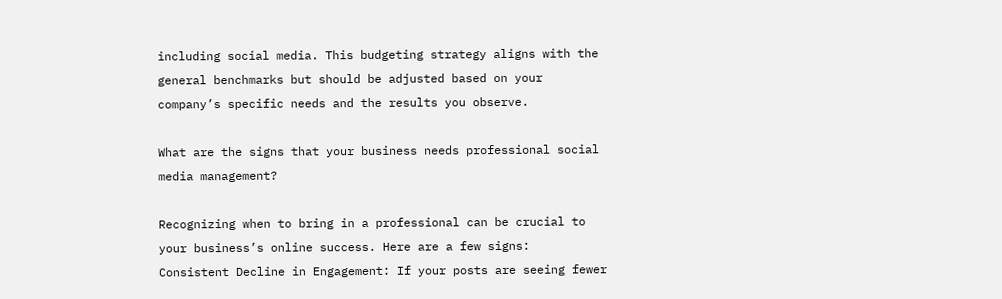including social media. This budgeting strategy aligns with the general benchmarks but should be adjusted based on your company’s specific needs and the results you observe.

What are the signs that your business needs professional social media management?

Recognizing when to bring in a professional can be crucial to your business’s online success. Here are a few signs:
Consistent Decline in Engagement: If your posts are seeing fewer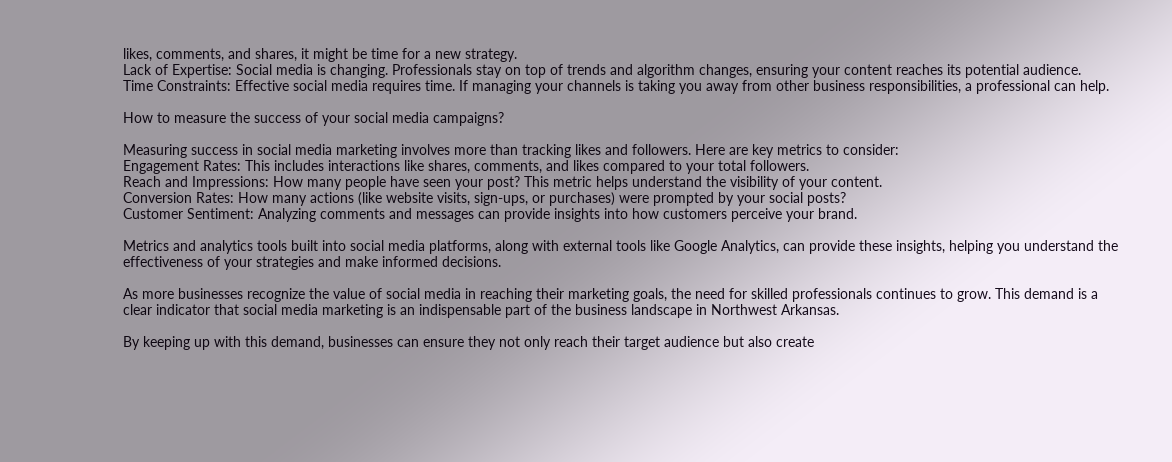likes, comments, and shares, it might be time for a new strategy.
Lack of Expertise: Social media is changing. Professionals stay on top of trends and algorithm changes, ensuring your content reaches its potential audience.
Time Constraints: Effective social media requires time. If managing your channels is taking you away from other business responsibilities, a professional can help.

How to measure the success of your social media campaigns?

Measuring success in social media marketing involves more than tracking likes and followers. Here are key metrics to consider:
Engagement Rates: This includes interactions like shares, comments, and likes compared to your total followers.
Reach and Impressions: How many people have seen your post? This metric helps understand the visibility of your content.
Conversion Rates: How many actions (like website visits, sign-ups, or purchases) were prompted by your social posts?
Customer Sentiment: Analyzing comments and messages can provide insights into how customers perceive your brand.

Metrics and analytics tools built into social media platforms, along with external tools like Google Analytics, can provide these insights, helping you understand the effectiveness of your strategies and make informed decisions.

As more businesses recognize the value of social media in reaching their marketing goals, the need for skilled professionals continues to grow. This demand is a clear indicator that social media marketing is an indispensable part of the business landscape in Northwest Arkansas.

By keeping up with this demand, businesses can ensure they not only reach their target audience but also create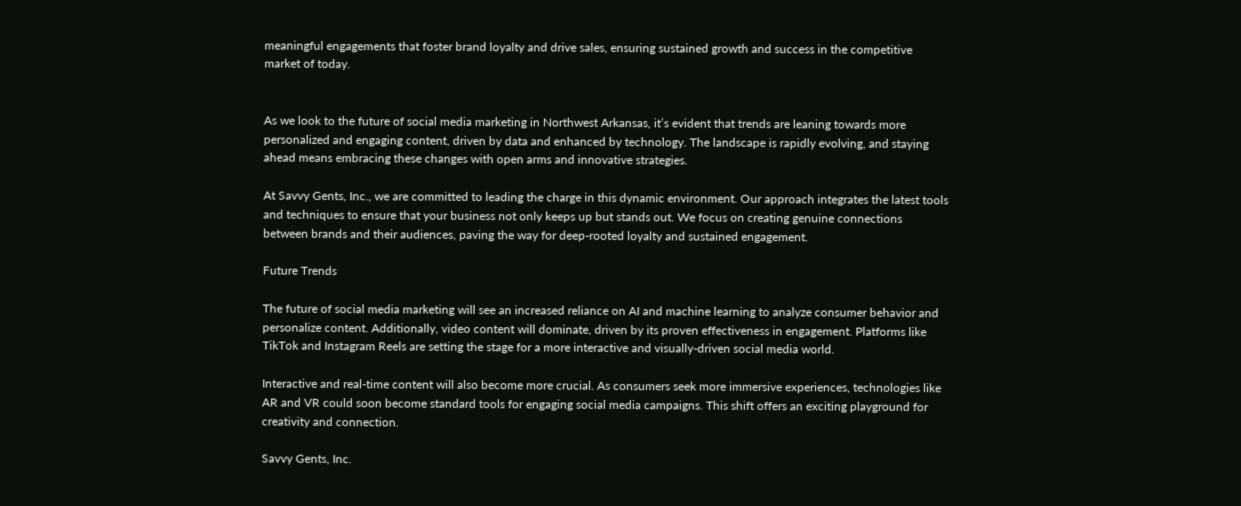meaningful engagements that foster brand loyalty and drive sales, ensuring sustained growth and success in the competitive market of today.


As we look to the future of social media marketing in Northwest Arkansas, it’s evident that trends are leaning towards more personalized and engaging content, driven by data and enhanced by technology. The landscape is rapidly evolving, and staying ahead means embracing these changes with open arms and innovative strategies.

At Savvy Gents, Inc., we are committed to leading the charge in this dynamic environment. Our approach integrates the latest tools and techniques to ensure that your business not only keeps up but stands out. We focus on creating genuine connections between brands and their audiences, paving the way for deep-rooted loyalty and sustained engagement.

Future Trends

The future of social media marketing will see an increased reliance on AI and machine learning to analyze consumer behavior and personalize content. Additionally, video content will dominate, driven by its proven effectiveness in engagement. Platforms like TikTok and Instagram Reels are setting the stage for a more interactive and visually-driven social media world.

Interactive and real-time content will also become more crucial. As consumers seek more immersive experiences, technologies like AR and VR could soon become standard tools for engaging social media campaigns. This shift offers an exciting playground for creativity and connection.

Savvy Gents, Inc.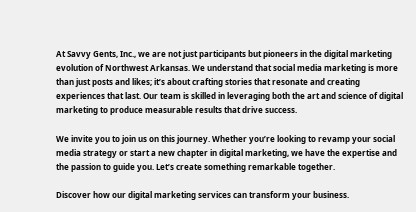At Savvy Gents, Inc., we are not just participants but pioneers in the digital marketing evolution of Northwest Arkansas. We understand that social media marketing is more than just posts and likes; it’s about crafting stories that resonate and creating experiences that last. Our team is skilled in leveraging both the art and science of digital marketing to produce measurable results that drive success.

We invite you to join us on this journey. Whether you’re looking to revamp your social media strategy or start a new chapter in digital marketing, we have the expertise and the passion to guide you. Let’s create something remarkable together.

Discover how our digital marketing services can transform your business.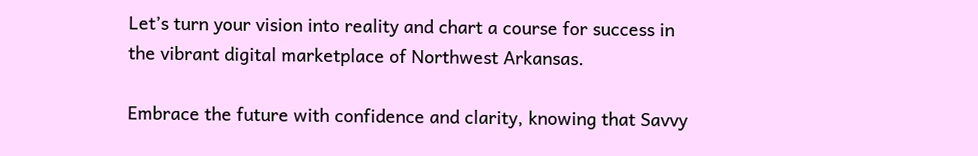Let’s turn your vision into reality and chart a course for success in the vibrant digital marketplace of Northwest Arkansas.

Embrace the future with confidence and clarity, knowing that Savvy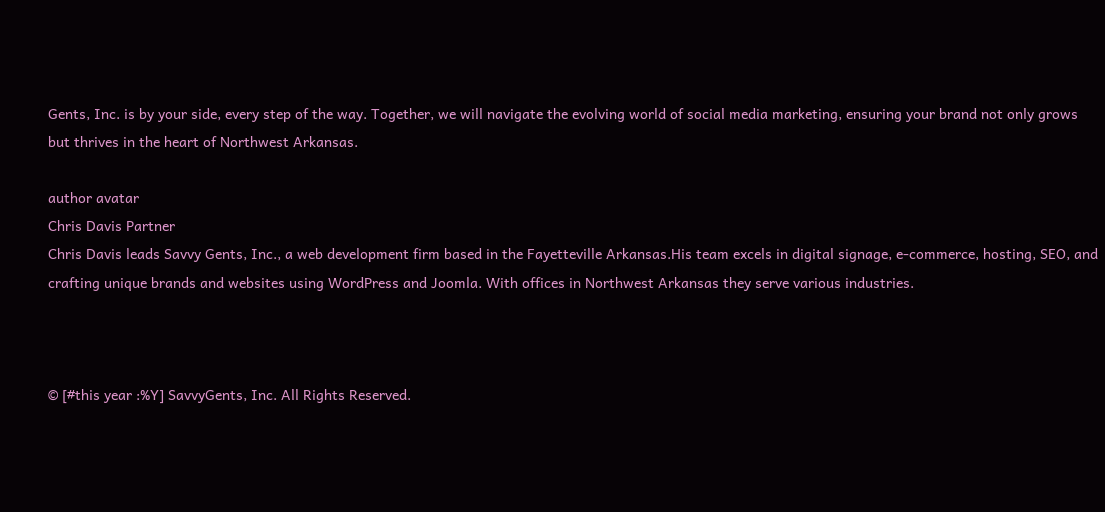Gents, Inc. is by your side, every step of the way. Together, we will navigate the evolving world of social media marketing, ensuring your brand not only grows but thrives in the heart of Northwest Arkansas.

author avatar
Chris Davis Partner
Chris Davis leads Savvy Gents, Inc., a web development firm based in the Fayetteville Arkansas.His team excels in digital signage, e-commerce, hosting, SEO, and crafting unique brands and websites using WordPress and Joomla. With offices in Northwest Arkansas they serve various industries.



© [#this year :%Y] SavvyGents, Inc. All Rights Reserved.